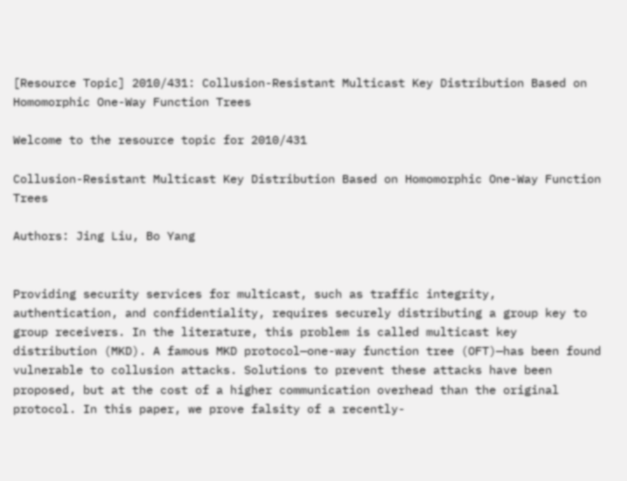[Resource Topic] 2010/431: Collusion-Resistant Multicast Key Distribution Based on Homomorphic One-Way Function Trees

Welcome to the resource topic for 2010/431

Collusion-Resistant Multicast Key Distribution Based on Homomorphic One-Way Function Trees

Authors: Jing Liu, Bo Yang


Providing security services for multicast, such as traffic integrity, authentication, and confidentiality, requires securely distributing a group key to group receivers. In the literature, this problem is called multicast key distribution (MKD). A famous MKD protocol—one-way function tree (OFT)—has been found vulnerable to collusion attacks. Solutions to prevent these attacks have been proposed, but at the cost of a higher communication overhead than the original protocol. In this paper, we prove falsity of a recently-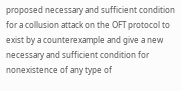proposed necessary and sufficient condition for a collusion attack on the OFT protocol to exist by a counterexample and give a new necessary and sufficient condition for nonexistence of any type of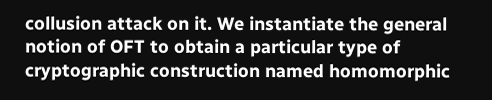collusion attack on it. We instantiate the general notion of OFT to obtain a particular type of cryptographic construction named homomorphic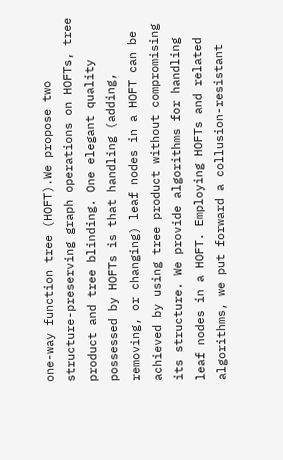one-way function tree (HOFT).We propose two structure-preserving graph operations on HOFTs, tree product and tree blinding. One elegant quality possessed by HOFTs is that handling (adding, removing, or changing) leaf nodes in a HOFT can be achieved by using tree product without compromising its structure. We provide algorithms for handling leaf nodes in a HOFT. Employing HOFTs and related algorithms, we put forward a collusion-resistant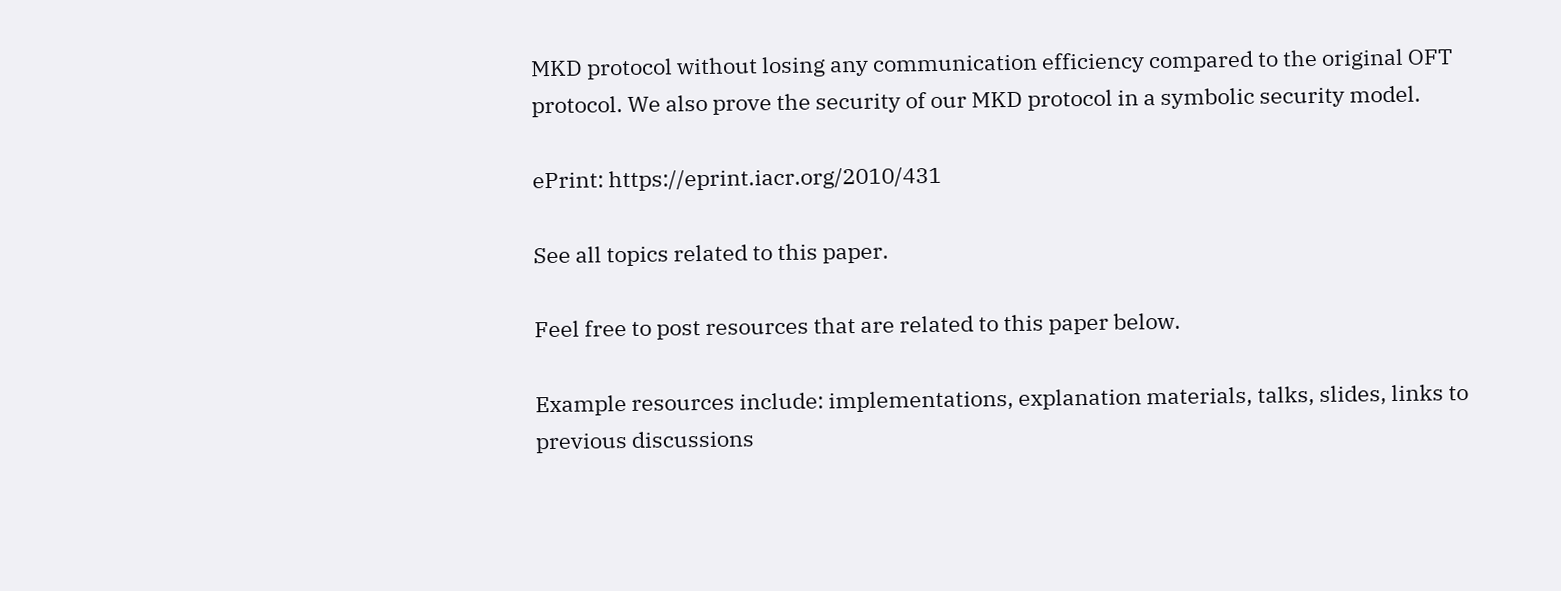MKD protocol without losing any communication efficiency compared to the original OFT protocol. We also prove the security of our MKD protocol in a symbolic security model.

ePrint: https://eprint.iacr.org/2010/431

See all topics related to this paper.

Feel free to post resources that are related to this paper below.

Example resources include: implementations, explanation materials, talks, slides, links to previous discussions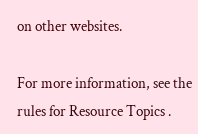on other websites.

For more information, see the rules for Resource Topics .